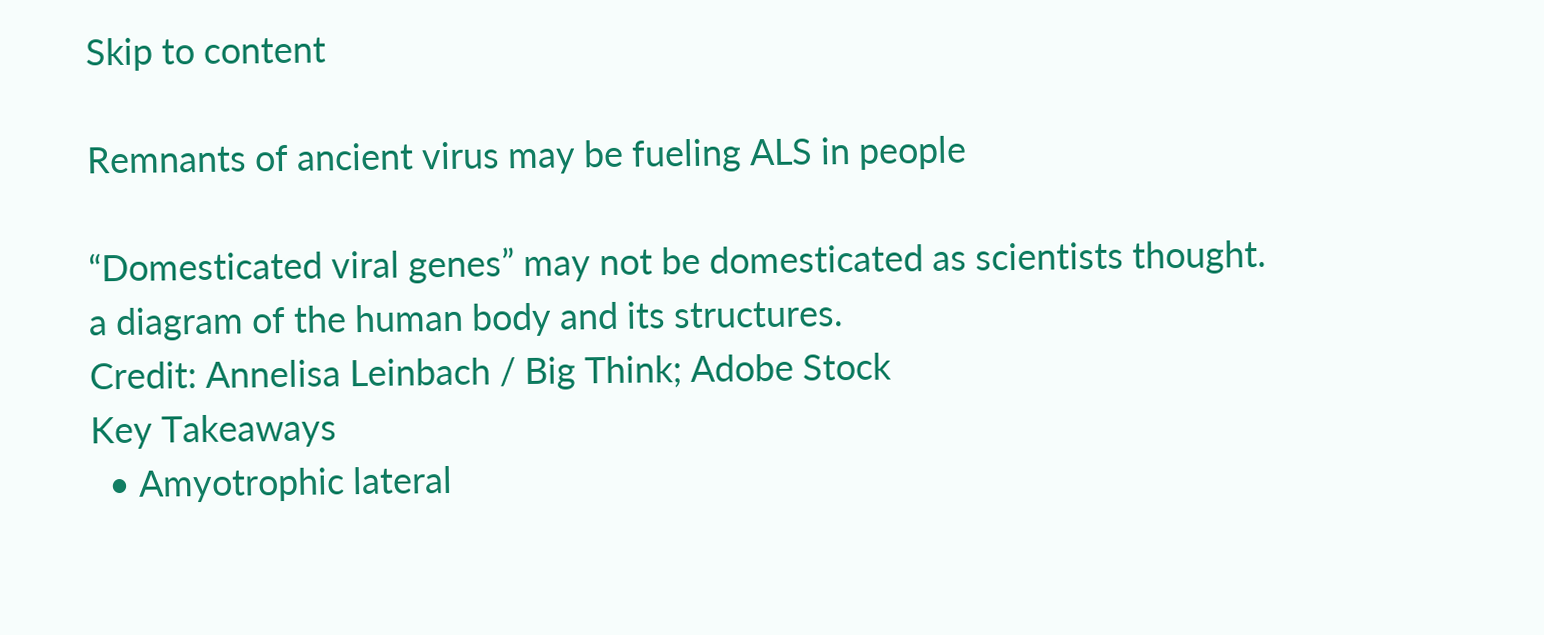Skip to content

Remnants of ancient virus may be fueling ALS in people

“Domesticated viral genes” may not be domesticated as scientists thought.
a diagram of the human body and its structures.
Credit: Annelisa Leinbach / Big Think; Adobe Stock
Key Takeaways
  • Amyotrophic lateral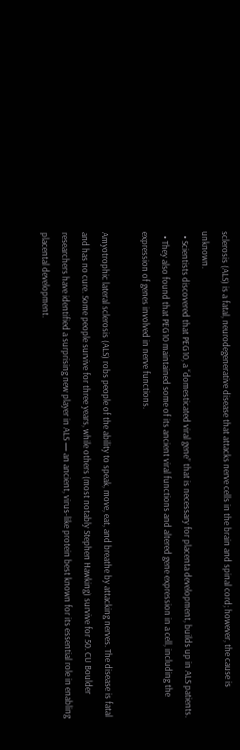sclerosis (ALS) is a fatal, neurodegenerative disease that attacks nerve cells in the brain and spinal cord; however, the cause is unknown.
  • Scientists discovered that PEG10, a “domesticated viral gene” that is necessary for placenta development, builds up in ALS patients.
  • They also found that PEG10 maintained some of its ancient viral functions and altered gene expression in a cell, including the expression of genes involved in nerve functions.

Amyotrophic lateral sclerosis (ALS) robs people of the ability to speak, move, eat, and breathe by attacking nerves. The disease is fatal and has no cure. Some people survive for three years, while others (most notably Stephen Hawking) survive for 50. CU Boulder researchers have identified a surprising new player in ALS — an ancient, virus-like protein best known for its essential role in enabling placental development.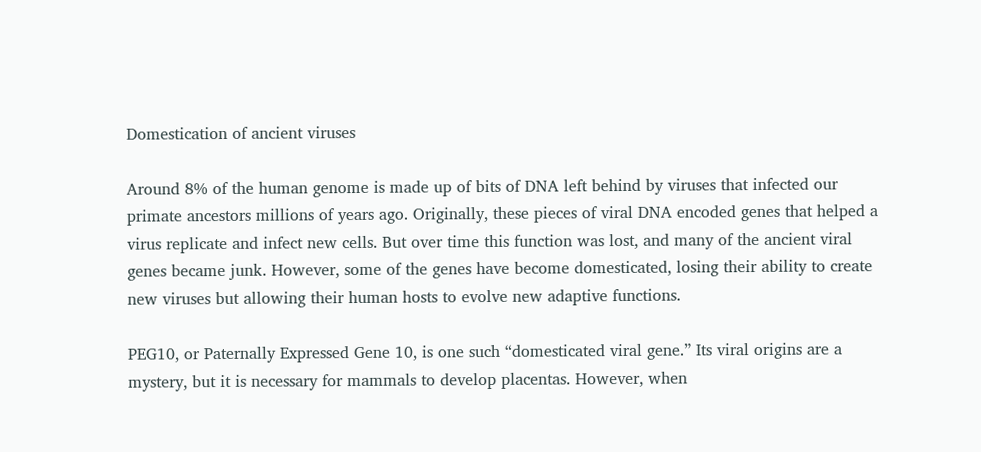Domestication of ancient viruses

Around 8% of the human genome is made up of bits of DNA left behind by viruses that infected our primate ancestors millions of years ago. Originally, these pieces of viral DNA encoded genes that helped a virus replicate and infect new cells. But over time this function was lost, and many of the ancient viral genes became junk. However, some of the genes have become domesticated, losing their ability to create new viruses but allowing their human hosts to evolve new adaptive functions.

PEG10, or Paternally Expressed Gene 10, is one such “domesticated viral gene.” Its viral origins are a mystery, but it is necessary for mammals to develop placentas. However, when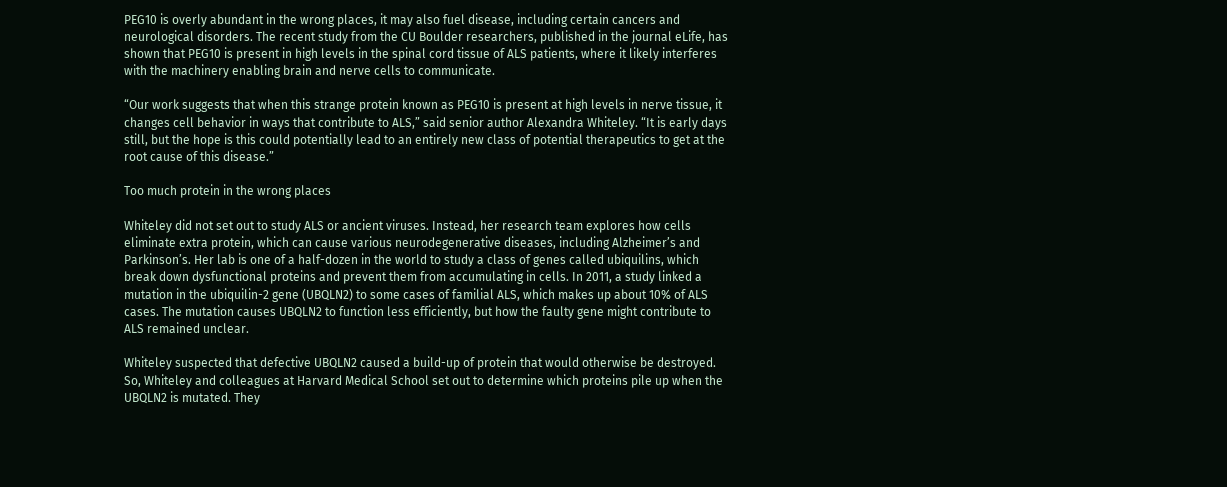PEG10 is overly abundant in the wrong places, it may also fuel disease, including certain cancers and neurological disorders. The recent study from the CU Boulder researchers, published in the journal eLife, has shown that PEG10 is present in high levels in the spinal cord tissue of ALS patients, where it likely interferes with the machinery enabling brain and nerve cells to communicate.

“Our work suggests that when this strange protein known as PEG10 is present at high levels in nerve tissue, it changes cell behavior in ways that contribute to ALS,” said senior author Alexandra Whiteley. “It is early days still, but the hope is this could potentially lead to an entirely new class of potential therapeutics to get at the root cause of this disease.”

Too much protein in the wrong places

Whiteley did not set out to study ALS or ancient viruses. Instead, her research team explores how cells eliminate extra protein, which can cause various neurodegenerative diseases, including Alzheimer’s and Parkinson’s. Her lab is one of a half-dozen in the world to study a class of genes called ubiquilins, which break down dysfunctional proteins and prevent them from accumulating in cells. In 2011, a study linked a mutation in the ubiquilin-2 gene (UBQLN2) to some cases of familial ALS, which makes up about 10% of ALS cases. The mutation causes UBQLN2 to function less efficiently, but how the faulty gene might contribute to ALS remained unclear.

Whiteley suspected that defective UBQLN2 caused a build-up of protein that would otherwise be destroyed. So, Whiteley and colleagues at Harvard Medical School set out to determine which proteins pile up when the UBQLN2 is mutated. They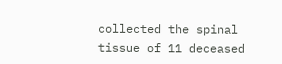collected the spinal tissue of 11 deceased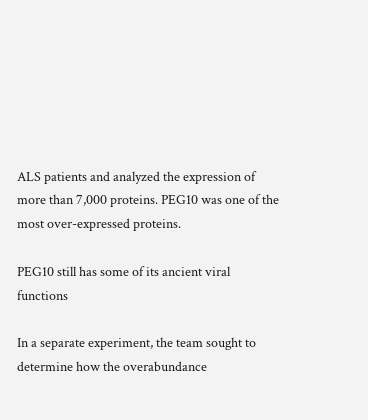ALS patients and analyzed the expression of more than 7,000 proteins. PEG10 was one of the most over-expressed proteins.

PEG10 still has some of its ancient viral functions

In a separate experiment, the team sought to determine how the overabundance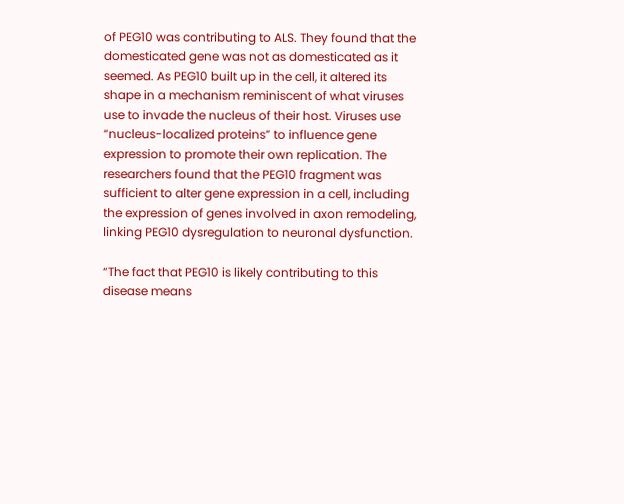of PEG10 was contributing to ALS. They found that the domesticated gene was not as domesticated as it seemed. As PEG10 built up in the cell, it altered its shape in a mechanism reminiscent of what viruses use to invade the nucleus of their host. Viruses use “nucleus-localized proteins” to influence gene expression to promote their own replication. The researchers found that the PEG10 fragment was sufficient to alter gene expression in a cell, including the expression of genes involved in axon remodeling, linking PEG10 dysregulation to neuronal dysfunction.

“The fact that PEG10 is likely contributing to this disease means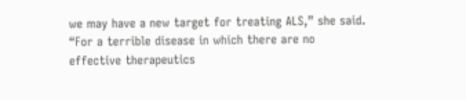we may have a new target for treating ALS,” she said. “For a terrible disease in which there are no effective therapeutics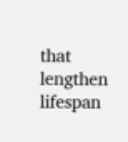that lengthen lifespan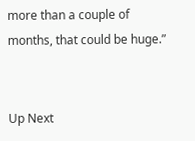more than a couple of months, that could be huge.”


Up Next